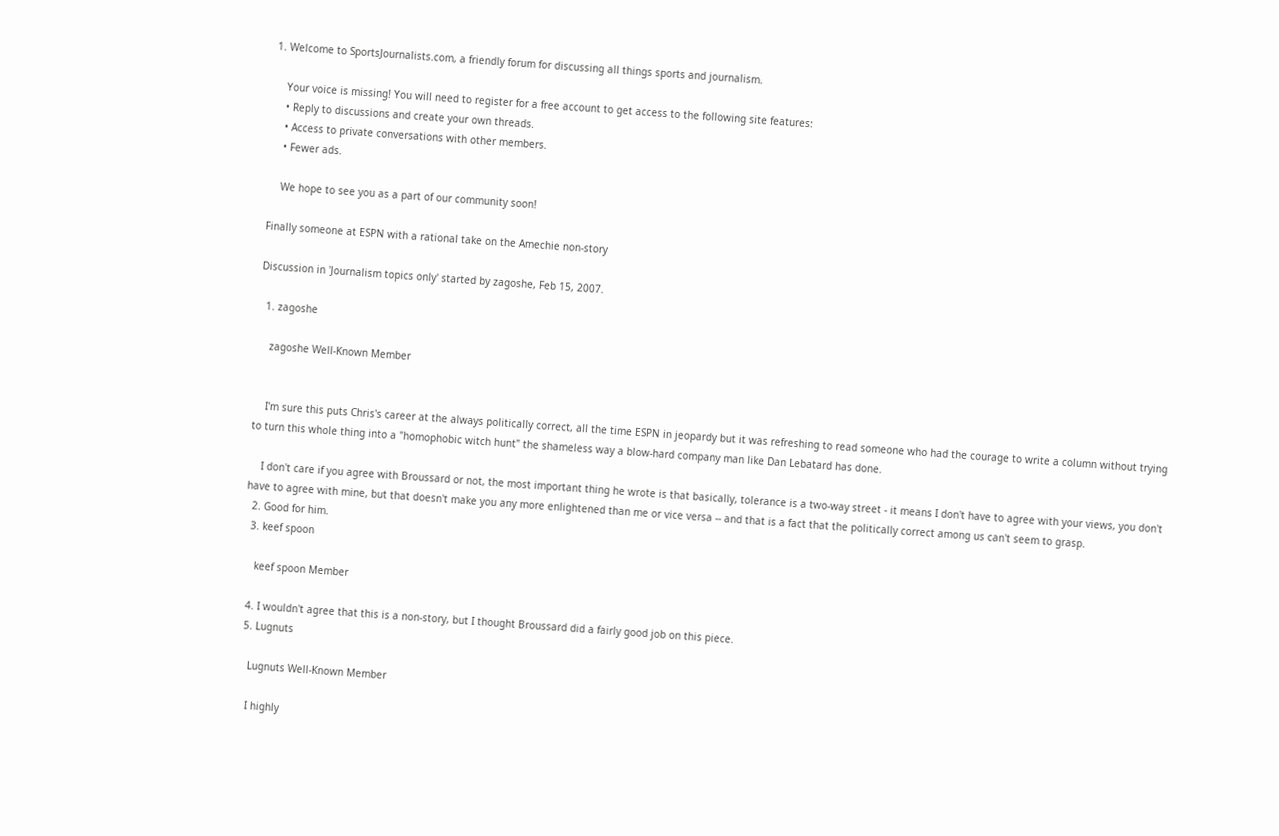1. Welcome to SportsJournalists.com, a friendly forum for discussing all things sports and journalism.

    Your voice is missing! You will need to register for a free account to get access to the following site features:
    • Reply to discussions and create your own threads.
    • Access to private conversations with other members.
    • Fewer ads.

    We hope to see you as a part of our community soon!

Finally someone at ESPN with a rational take on the Amechie non-story

Discussion in 'Journalism topics only' started by zagoshe, Feb 15, 2007.

  1. zagoshe

    zagoshe Well-Known Member


    I'm sure this puts Chris's career at the always politically correct, all the time ESPN in jeopardy but it was refreshing to read someone who had the courage to write a column without trying to turn this whole thing into a "homophobic witch hunt" the shameless way a blow-hard company man like Dan Lebatard has done.

    I don't care if you agree with Broussard or not, the most important thing he wrote is that basically, tolerance is a two-way street - it means I don't have to agree with your views, you don't have to agree with mine, but that doesn't make you any more enlightened than me or vice versa -- and that is a fact that the politically correct among us can't seem to grasp.
  2. Good for him.
  3. keef spoon

    keef spoon Member

  4. I wouldn't agree that this is a non-story, but I thought Broussard did a fairly good job on this piece.
  5. Lugnuts

    Lugnuts Well-Known Member

    I highly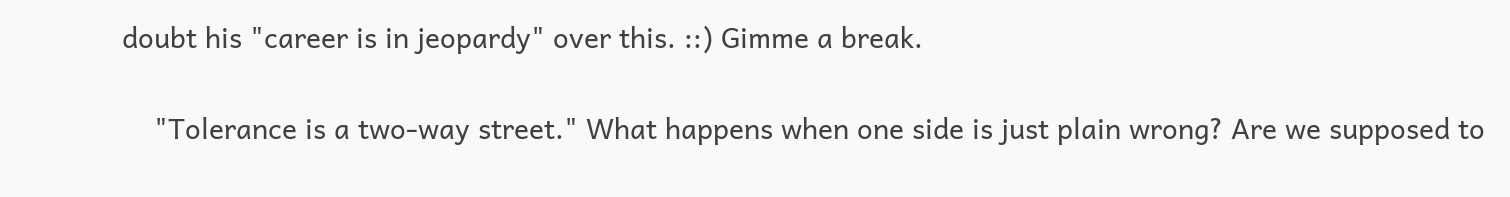doubt his "career is in jeopardy" over this. ::) Gimme a break.

    "Tolerance is a two-way street." What happens when one side is just plain wrong? Are we supposed to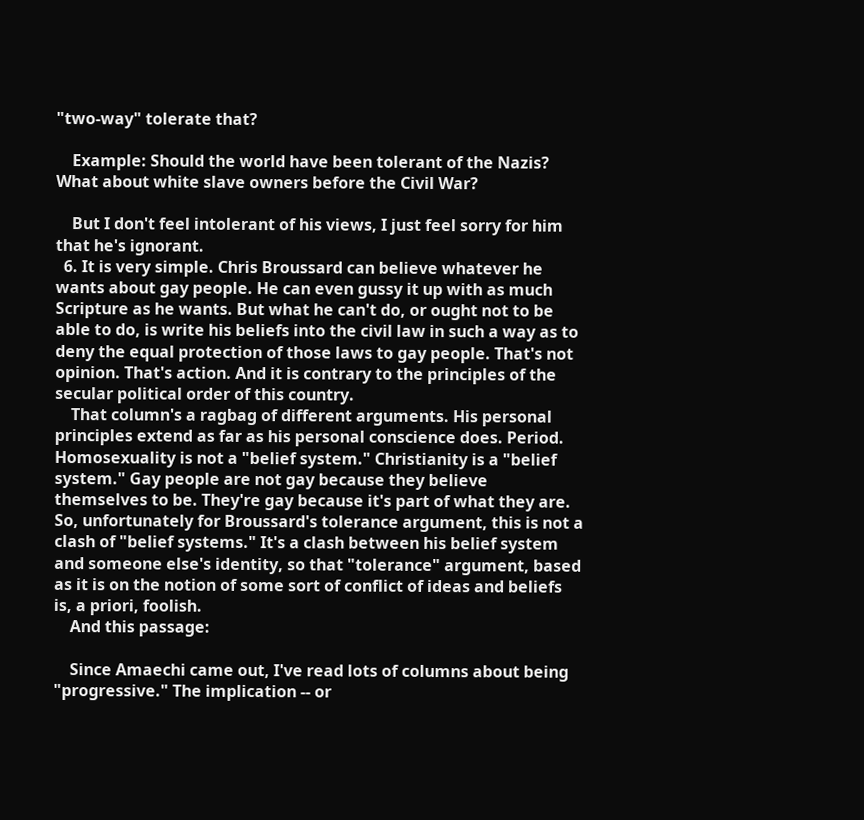"two-way" tolerate that?

    Example: Should the world have been tolerant of the Nazis? What about white slave owners before the Civil War?

    But I don't feel intolerant of his views, I just feel sorry for him that he's ignorant.
  6. It is very simple. Chris Broussard can believe whatever he wants about gay people. He can even gussy it up with as much Scripture as he wants. But what he can't do, or ought not to be able to do, is write his beliefs into the civil law in such a way as to deny the equal protection of those laws to gay people. That's not opinion. That's action. And it is contrary to the principles of the secular political order of this country.
    That column's a ragbag of different arguments. His personal principles extend as far as his personal conscience does. Period. Homosexuality is not a "belief system." Christianity is a "belief system." Gay people are not gay because they believe themselves to be. They're gay because it's part of what they are. So, unfortunately for Broussard's tolerance argument, this is not a clash of "belief systems." It's a clash between his belief system and someone else's identity, so that "tolerance" argument, based as it is on the notion of some sort of conflict of ideas and beliefs is, a priori, foolish.
    And this passage:

    Since Amaechi came out, I've read lots of columns about being "progressive." The implication -- or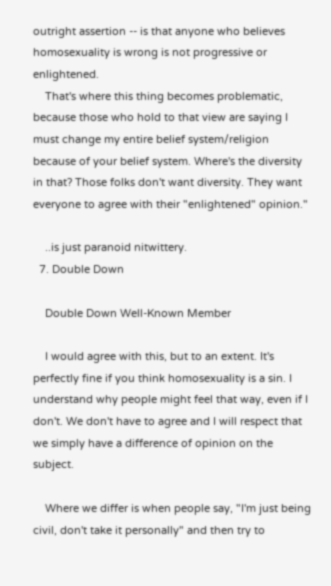outright assertion -- is that anyone who believes homosexuality is wrong is not progressive or enlightened.
    That's where this thing becomes problematic, because those who hold to that view are saying I must change my entire belief system/religion because of your belief system. Where's the diversity in that? Those folks don't want diversity. They want everyone to agree with their "enlightened" opinion."

    ..is just paranoid nitwittery.
  7. Double Down

    Double Down Well-Known Member

    I would agree with this, but to an extent. It's perfectly fine if you think homosexuality is a sin. I understand why people might feel that way, even if I don't. We don't have to agree and I will respect that we simply have a difference of opinion on the subject.

    Where we differ is when people say, "I'm just being civil, don't take it personally" and then try to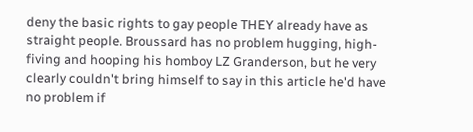deny the basic rights to gay people THEY already have as straight people. Broussard has no problem hugging, high-fiving and hooping his homboy LZ Granderson, but he very clearly couldn't bring himself to say in this article he'd have no problem if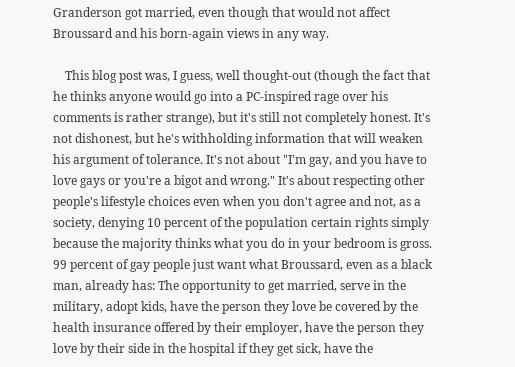Granderson got married, even though that would not affect Broussard and his born-again views in any way.

    This blog post was, I guess, well thought-out (though the fact that he thinks anyone would go into a PC-inspired rage over his comments is rather strange), but it's still not completely honest. It's not dishonest, but he's withholding information that will weaken his argument of tolerance. It's not about "I'm gay, and you have to love gays or you're a bigot and wrong." It's about respecting other people's lifestyle choices even when you don't agree and not, as a society, denying 10 percent of the population certain rights simply because the majority thinks what you do in your bedroom is gross. 99 percent of gay people just want what Broussard, even as a black man, already has: The opportunity to get married, serve in the military, adopt kids, have the person they love be covered by the health insurance offered by their employer, have the person they love by their side in the hospital if they get sick, have the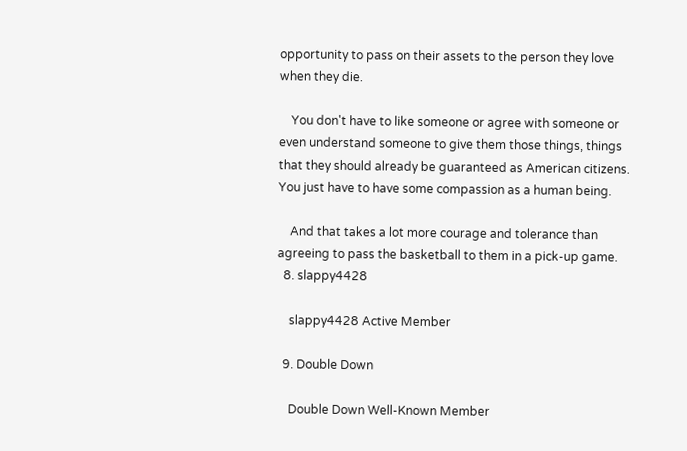opportunity to pass on their assets to the person they love when they die.

    You don't have to like someone or agree with someone or even understand someone to give them those things, things that they should already be guaranteed as American citizens. You just have to have some compassion as a human being.

    And that takes a lot more courage and tolerance than agreeing to pass the basketball to them in a pick-up game.
  8. slappy4428

    slappy4428 Active Member

  9. Double Down

    Double Down Well-Known Member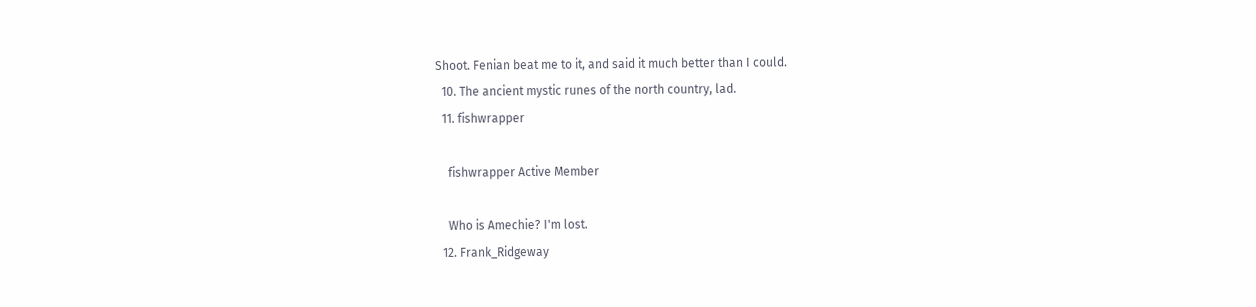Shoot. Fenian beat me to it, and said it much better than I could.
  10. The ancient mystic runes of the north country, lad.
  11. fishwrapper

    fishwrapper Active Member

    Who is Amechie? I'm lost.
  12. Frank_Ridgeway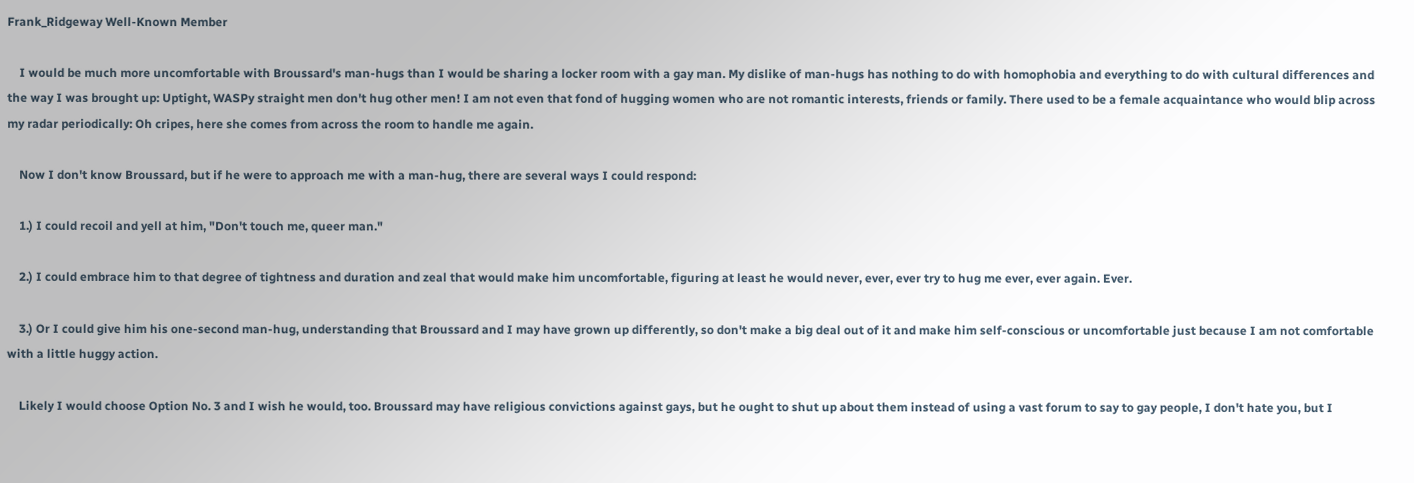Frank_Ridgeway Well-Known Member

    I would be much more uncomfortable with Broussard's man-hugs than I would be sharing a locker room with a gay man. My dislike of man-hugs has nothing to do with homophobia and everything to do with cultural differences and the way I was brought up: Uptight, WASPy straight men don't hug other men! I am not even that fond of hugging women who are not romantic interests, friends or family. There used to be a female acquaintance who would blip across my radar periodically: Oh cripes, here she comes from across the room to handle me again.

    Now I don't know Broussard, but if he were to approach me with a man-hug, there are several ways I could respond:

    1.) I could recoil and yell at him, "Don't touch me, queer man."

    2.) I could embrace him to that degree of tightness and duration and zeal that would make him uncomfortable, figuring at least he would never, ever, ever try to hug me ever, ever again. Ever.

    3.) Or I could give him his one-second man-hug, understanding that Broussard and I may have grown up differently, so don't make a big deal out of it and make him self-conscious or uncomfortable just because I am not comfortable with a little huggy action.

    Likely I would choose Option No. 3 and I wish he would, too. Broussard may have religious convictions against gays, but he ought to shut up about them instead of using a vast forum to say to gay people, I don't hate you, but I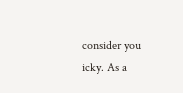consider you icky. As a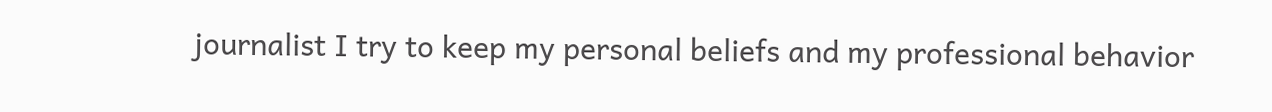journalist I try to keep my personal beliefs and my professional behavior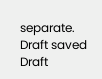separate.
Draft saved Draft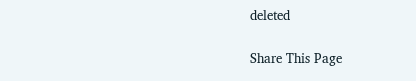deleted

Share This Page